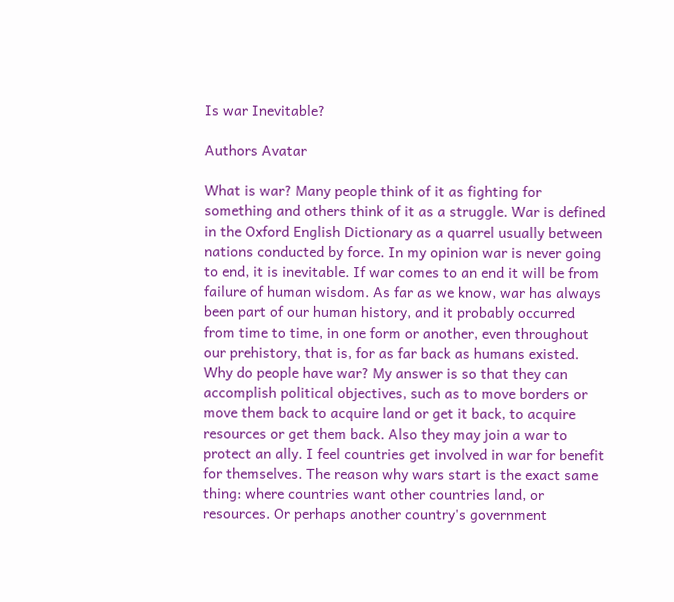Is war Inevitable?

Authors Avatar

What is war? Many people think of it as fighting for something and others think of it as a struggle. War is defined in the Oxford English Dictionary as a quarrel usually between nations conducted by force. In my opinion war is never going to end, it is inevitable. If war comes to an end it will be from failure of human wisdom. As far as we know, war has always been part of our human history, and it probably occurred from time to time, in one form or another, even throughout our prehistory, that is, for as far back as humans existed. Why do people have war? My answer is so that they can accomplish political objectives, such as to move borders or move them back to acquire land or get it back, to acquire resources or get them back. Also they may join a war to protect an ally. I feel countries get involved in war for benefit for themselves. The reason why wars start is the exact same thing: where countries want other countries land, or resources. Or perhaps another country's government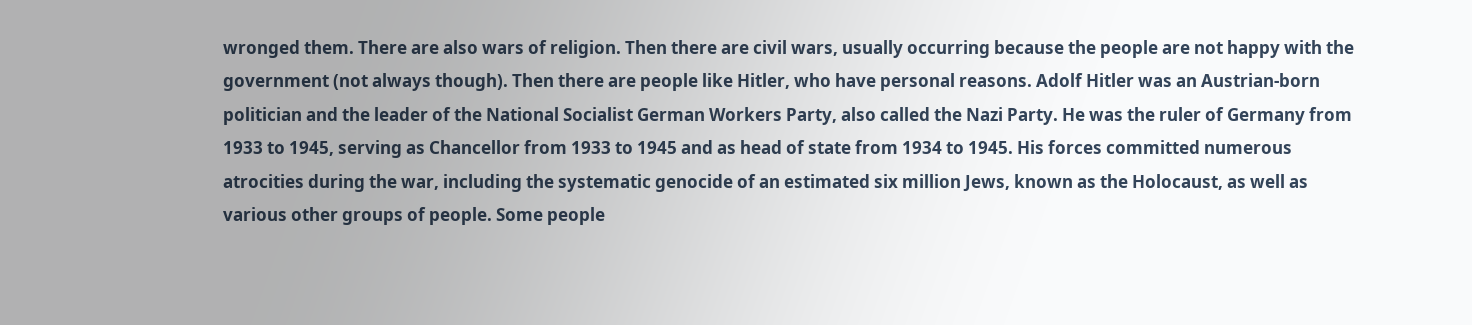wronged them. There are also wars of religion. Then there are civil wars, usually occurring because the people are not happy with the government (not always though). Then there are people like Hitler, who have personal reasons. Adolf Hitler was an Austrian-born politician and the leader of the National Socialist German Workers Party, also called the Nazi Party. He was the ruler of Germany from 1933 to 1945, serving as Chancellor from 1933 to 1945 and as head of state from 1934 to 1945. His forces committed numerous atrocities during the war, including the systematic genocide of an estimated six million Jews, known as the Holocaust, as well as various other groups of people. Some people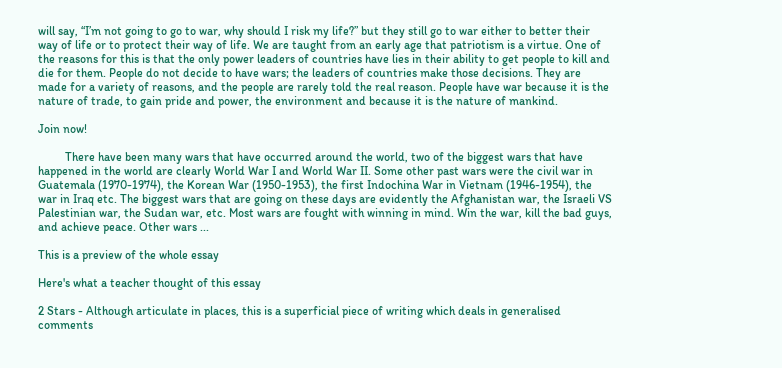will say, “I’m not going to go to war, why should I risk my life?” but they still go to war either to better their way of life or to protect their way of life. We are taught from an early age that patriotism is a virtue. One of the reasons for this is that the only power leaders of countries have lies in their ability to get people to kill and die for them. People do not decide to have wars; the leaders of countries make those decisions. They are made for a variety of reasons, and the people are rarely told the real reason. People have war because it is the nature of trade, to gain pride and power, the environment and because it is the nature of mankind.

Join now!

         There have been many wars that have occurred around the world, two of the biggest wars that have happened in the world are clearly World War I and World War II. Some other past wars were the civil war in Guatemala (1970-1974), the Korean War (1950-1953), the first Indochina War in Vietnam (1946-1954), the war in Iraq etc. The biggest wars that are going on these days are evidently the Afghanistan war, the Israeli VS Palestinian war, the Sudan war, etc. Most wars are fought with winning in mind. Win the war, kill the bad guys, and achieve peace. Other wars ...

This is a preview of the whole essay

Here's what a teacher thought of this essay

2 Stars - Although articulate in places, this is a superficial piece of writing which deals in generalised comments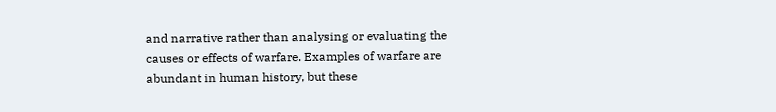and narrative rather than analysing or evaluating the causes or effects of warfare. Examples of warfare are abundant in human history, but these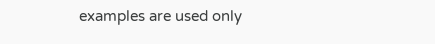examples are used only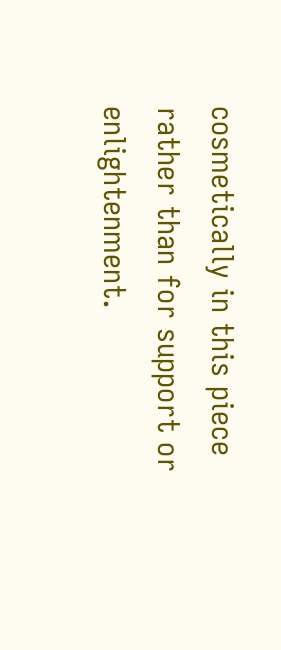cosmetically in this piece rather than for support or enlightenment.